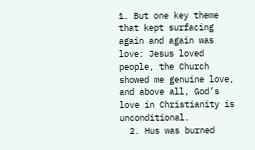1. But one key theme that kept surfacing again and again was love: Jesus loved people, the Church showed me genuine love, and above all, God’s love in Christianity is unconditional.
  2. Hus was burned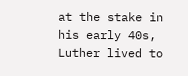at the stake in his early 40s, Luther lived to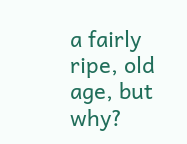a fairly ripe, old age, but why?